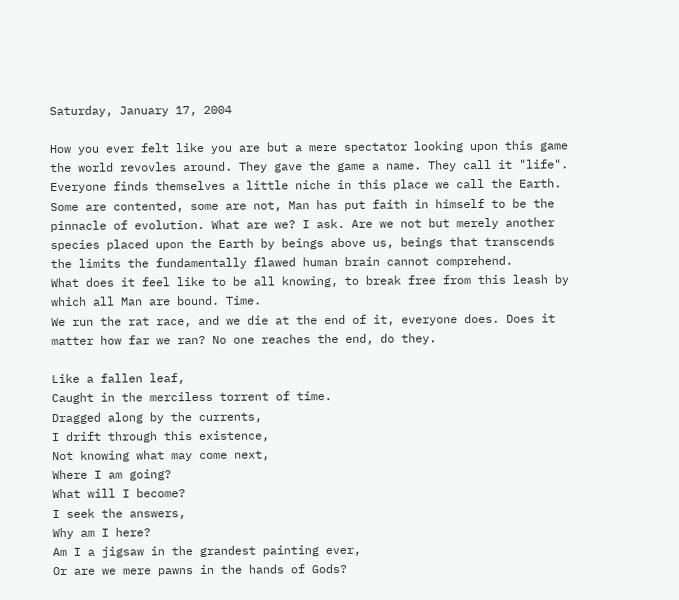Saturday, January 17, 2004

How you ever felt like you are but a mere spectator looking upon this game the world revovles around. They gave the game a name. They call it "life". Everyone finds themselves a little niche in this place we call the Earth. Some are contented, some are not, Man has put faith in himself to be the pinnacle of evolution. What are we? I ask. Are we not but merely another species placed upon the Earth by beings above us, beings that transcends the limits the fundamentally flawed human brain cannot comprehend.
What does it feel like to be all knowing, to break free from this leash by which all Man are bound. Time.
We run the rat race, and we die at the end of it, everyone does. Does it matter how far we ran? No one reaches the end, do they.

Like a fallen leaf,
Caught in the merciless torrent of time.
Dragged along by the currents,
I drift through this existence,
Not knowing what may come next,
Where I am going?
What will I become?
I seek the answers,
Why am I here?
Am I a jigsaw in the grandest painting ever,
Or are we mere pawns in the hands of Gods?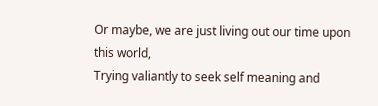Or maybe, we are just living out our time upon this world,
Trying valiantly to seek self meaning and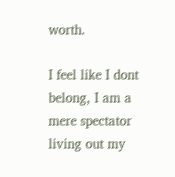worth.

I feel like I dont belong, I am a mere spectator living out my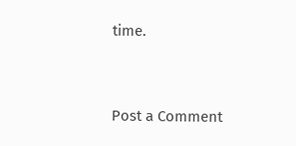time.


Post a Comment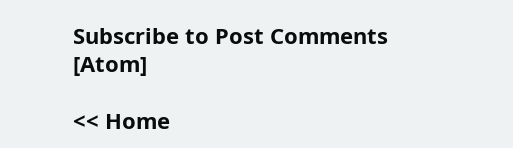Subscribe to Post Comments [Atom]

<< Home